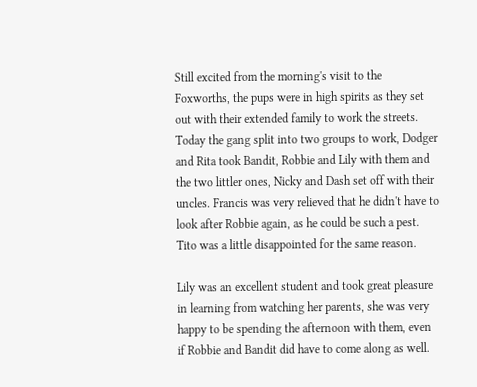Still excited from the morning's visit to the Foxworths, the pups were in high spirits as they set out with their extended family to work the streets. Today the gang split into two groups to work, Dodger and Rita took Bandit, Robbie and Lily with them and the two littler ones, Nicky and Dash set off with their uncles. Francis was very relieved that he didn't have to look after Robbie again, as he could be such a pest. Tito was a little disappointed for the same reason.

Lily was an excellent student and took great pleasure in learning from watching her parents, she was very happy to be spending the afternoon with them, even if Robbie and Bandit did have to come along as well.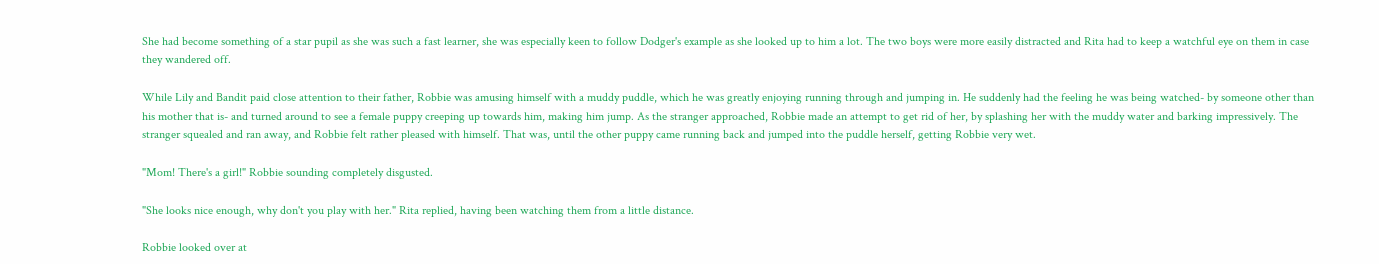She had become something of a star pupil as she was such a fast learner, she was especially keen to follow Dodger's example as she looked up to him a lot. The two boys were more easily distracted and Rita had to keep a watchful eye on them in case they wandered off.

While Lily and Bandit paid close attention to their father, Robbie was amusing himself with a muddy puddle, which he was greatly enjoying running through and jumping in. He suddenly had the feeling he was being watched- by someone other than his mother that is- and turned around to see a female puppy creeping up towards him, making him jump. As the stranger approached, Robbie made an attempt to get rid of her, by splashing her with the muddy water and barking impressively. The stranger squealed and ran away, and Robbie felt rather pleased with himself. That was, until the other puppy came running back and jumped into the puddle herself, getting Robbie very wet.

"Mom! There's a girl!" Robbie sounding completely disgusted.

"She looks nice enough, why don't you play with her." Rita replied, having been watching them from a little distance.

Robbie looked over at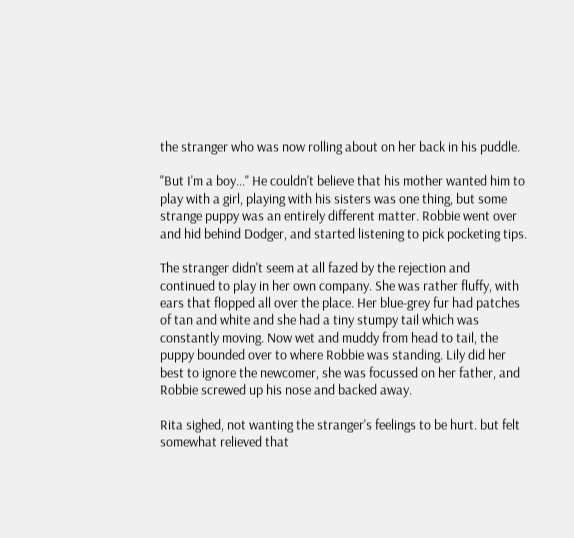the stranger who was now rolling about on her back in his puddle.

"But I'm a boy..." He couldn't believe that his mother wanted him to play with a girl, playing with his sisters was one thing, but some strange puppy was an entirely different matter. Robbie went over and hid behind Dodger, and started listening to pick pocketing tips.

The stranger didn't seem at all fazed by the rejection and continued to play in her own company. She was rather fluffy, with ears that flopped all over the place. Her blue-grey fur had patches of tan and white and she had a tiny stumpy tail which was constantly moving. Now wet and muddy from head to tail, the puppy bounded over to where Robbie was standing. Lily did her best to ignore the newcomer, she was focussed on her father, and Robbie screwed up his nose and backed away.

Rita sighed, not wanting the stranger's feelings to be hurt. but felt somewhat relieved that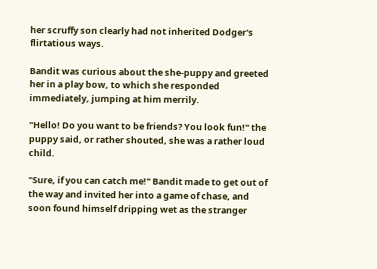her scruffy son clearly had not inherited Dodger's flirtatious ways.

Bandit was curious about the she-puppy and greeted her in a play bow, to which she responded immediately, jumping at him merrily.

"Hello! Do you want to be friends? You look fun!" the puppy said, or rather shouted, she was a rather loud child.

"Sure, if you can catch me!" Bandit made to get out of the way and invited her into a game of chase, and soon found himself dripping wet as the stranger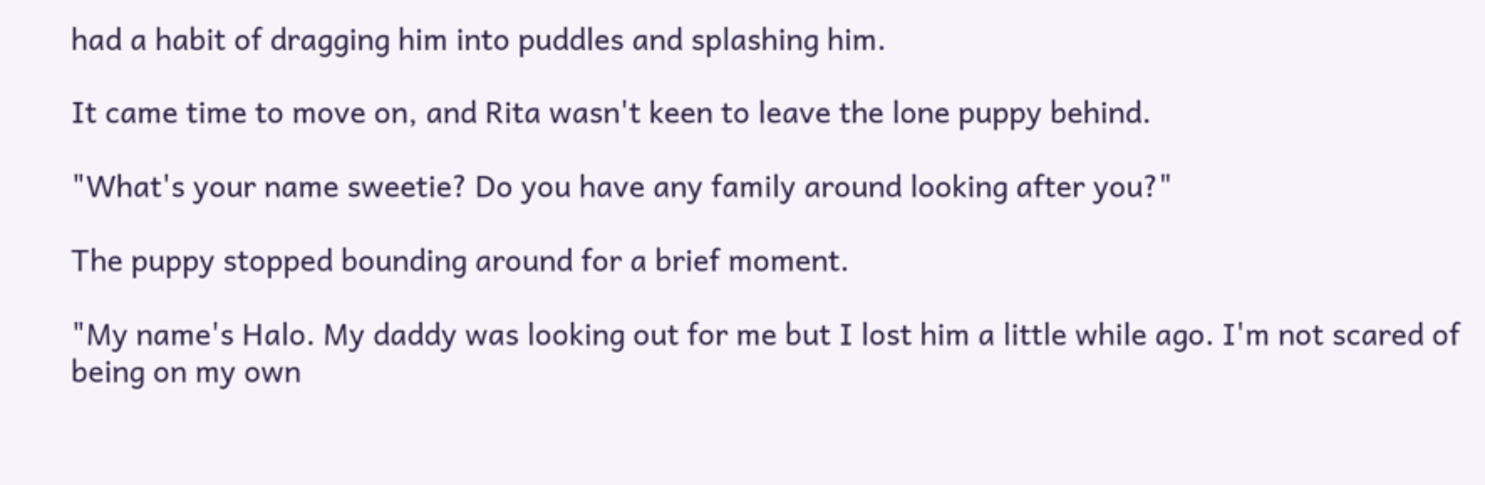had a habit of dragging him into puddles and splashing him.

It came time to move on, and Rita wasn't keen to leave the lone puppy behind.

"What's your name sweetie? Do you have any family around looking after you?"

The puppy stopped bounding around for a brief moment.

"My name's Halo. My daddy was looking out for me but I lost him a little while ago. I'm not scared of being on my own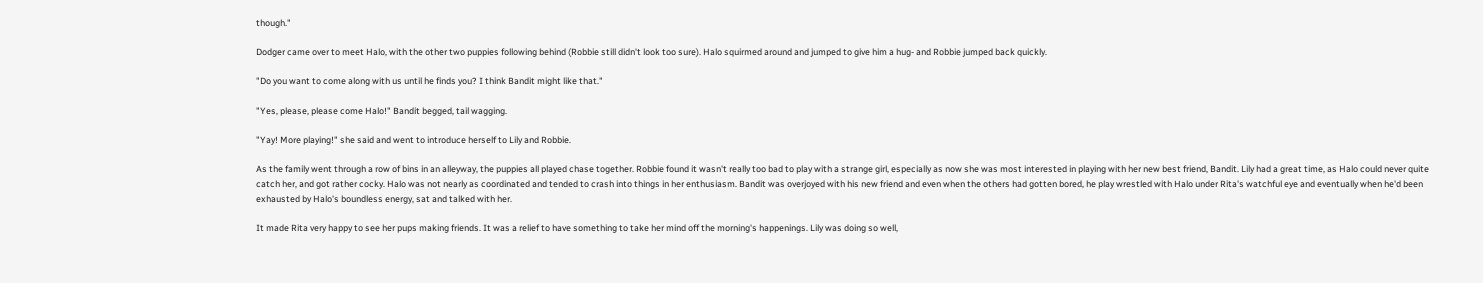though."

Dodger came over to meet Halo, with the other two puppies following behind (Robbie still didn't look too sure). Halo squirmed around and jumped to give him a hug- and Robbie jumped back quickly.

"Do you want to come along with us until he finds you? I think Bandit might like that."

"Yes, please, please come Halo!" Bandit begged, tail wagging.

"Yay! More playing!" she said and went to introduce herself to Lily and Robbie.

As the family went through a row of bins in an alleyway, the puppies all played chase together. Robbie found it wasn't really too bad to play with a strange girl, especially as now she was most interested in playing with her new best friend, Bandit. Lily had a great time, as Halo could never quite catch her, and got rather cocky. Halo was not nearly as coordinated and tended to crash into things in her enthusiasm. Bandit was overjoyed with his new friend and even when the others had gotten bored, he play wrestled with Halo under Rita's watchful eye and eventually when he'd been exhausted by Halo's boundless energy, sat and talked with her.

It made Rita very happy to see her pups making friends. It was a relief to have something to take her mind off the morning's happenings. Lily was doing so well,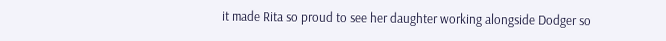it made Rita so proud to see her daughter working alongside Dodger so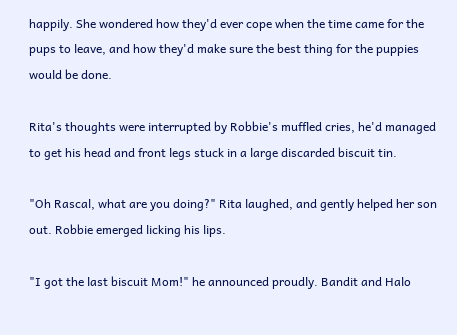happily. She wondered how they'd ever cope when the time came for the pups to leave, and how they'd make sure the best thing for the puppies would be done.

Rita's thoughts were interrupted by Robbie's muffled cries, he'd managed to get his head and front legs stuck in a large discarded biscuit tin.

"Oh Rascal, what are you doing?" Rita laughed, and gently helped her son out. Robbie emerged licking his lips.

"I got the last biscuit Mom!" he announced proudly. Bandit and Halo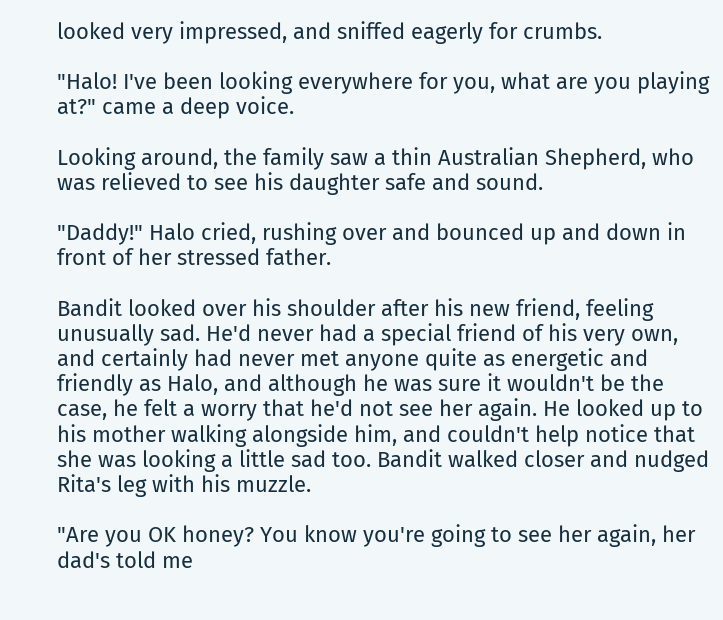looked very impressed, and sniffed eagerly for crumbs.

"Halo! I've been looking everywhere for you, what are you playing at?" came a deep voice.

Looking around, the family saw a thin Australian Shepherd, who was relieved to see his daughter safe and sound.

"Daddy!" Halo cried, rushing over and bounced up and down in front of her stressed father.

Bandit looked over his shoulder after his new friend, feeling unusually sad. He'd never had a special friend of his very own, and certainly had never met anyone quite as energetic and friendly as Halo, and although he was sure it wouldn't be the case, he felt a worry that he'd not see her again. He looked up to his mother walking alongside him, and couldn't help notice that she was looking a little sad too. Bandit walked closer and nudged Rita's leg with his muzzle.

"Are you OK honey? You know you're going to see her again, her dad's told me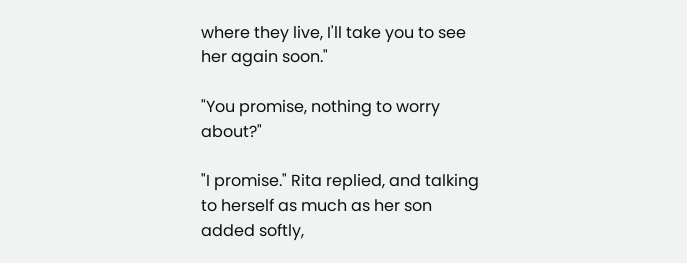where they live, I'll take you to see her again soon."

"You promise, nothing to worry about?"

"I promise." Rita replied, and talking to herself as much as her son added softly,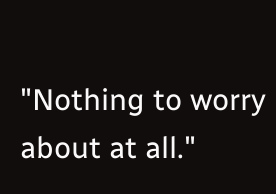"Nothing to worry about at all."